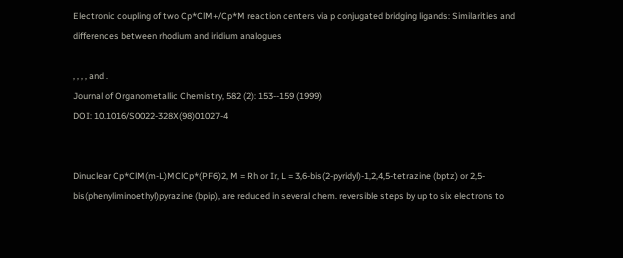Electronic coupling of two Cp*ClM+/Cp*M reaction centers via p conjugated bridging ligands: Similarities and differences between rhodium and iridium analogues

, , , , and .
Journal of Organometallic Chemistry, 582 (2): 153--159 (1999)
DOI: 10.1016/S0022-328X(98)01027-4


Dinuclear Cp*ClM(m-L)MClCp*(PF6)2, M = Rh or Ir, L = 3,6-bis(2-pyridyl)-1,2,4,5-tetrazine (bptz) or 2,5-bis(phenyliminoethyl)pyrazine (bpip), are reduced in several chem. reversible steps by up to six electrons to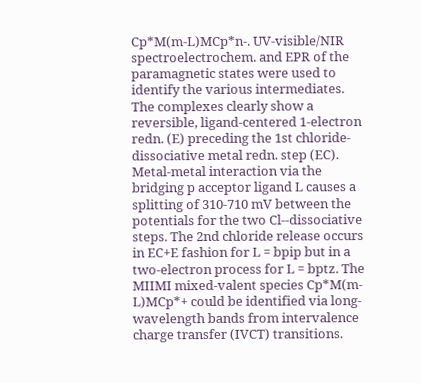Cp*M(m-L)MCp*n-. UV-visible/NIR spectroelectrochem. and EPR of the paramagnetic states were used to identify the various intermediates. The complexes clearly show a reversible, ligand-centered 1-electron redn. (E) preceding the 1st chloride-dissociative metal redn. step (EC). Metal-metal interaction via the bridging p acceptor ligand L causes a splitting of 310-710 mV between the potentials for the two Cl--dissociative steps. The 2nd chloride release occurs in EC+E fashion for L = bpip but in a two-electron process for L = bptz. The MIIMI mixed-valent species Cp*M(m-L)MCp*+ could be identified via long-wavelength bands from intervalence charge transfer (IVCT) transitions.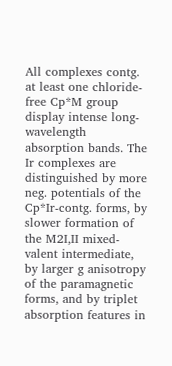All complexes contg. at least one chloride-free Cp*M group display intense long-wavelength absorption bands. The Ir complexes are distinguished by more neg. potentials of the Cp*Ir-contg. forms, by slower formation of the M2I,II mixed-valent intermediate, by larger g anisotropy of the paramagnetic forms, and by triplet absorption features in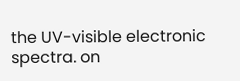the UV-visible electronic spectra. on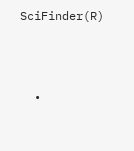SciFinder(R)



  •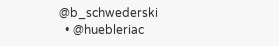@b_schwederski
  • @huebleriac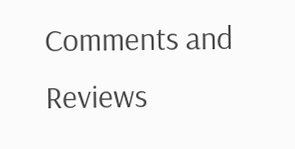Comments and Reviews